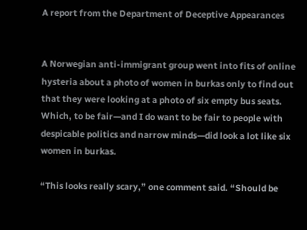A report from the Department of Deceptive Appearances


A Norwegian anti-immigrant group went into fits of online hysteria about a photo of women in burkas only to find out that they were looking at a photo of six empty bus seats. Which, to be fair—and I do want to be fair to people with despicable politics and narrow minds—did look a lot like six women in burkas.

“This looks really scary,” one comment said. “Should be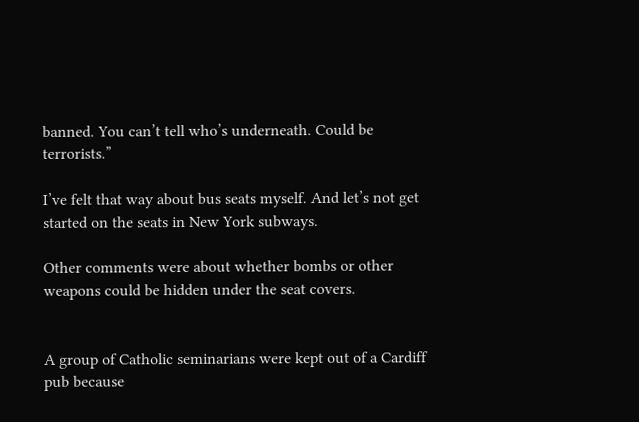banned. You can’t tell who’s underneath. Could be terrorists.”

I’ve felt that way about bus seats myself. And let’s not get started on the seats in New York subways.

Other comments were about whether bombs or other weapons could be hidden under the seat covers.


A group of Catholic seminarians were kept out of a Cardiff pub because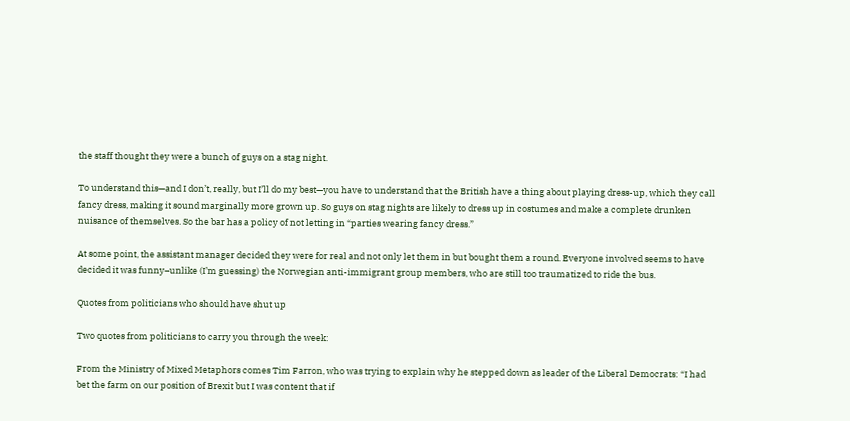the staff thought they were a bunch of guys on a stag night.

To understand this—and I don’t, really, but I’ll do my best—you have to understand that the British have a thing about playing dress-up, which they call fancy dress, making it sound marginally more grown up. So guys on stag nights are likely to dress up in costumes and make a complete drunken nuisance of themselves. So the bar has a policy of not letting in “parties wearing fancy dress.”

At some point, the assistant manager decided they were for real and not only let them in but bought them a round. Everyone involved seems to have decided it was funny–unlike (I’m guessing) the Norwegian anti-immigrant group members, who are still too traumatized to ride the bus.

Quotes from politicians who should have shut up

Two quotes from politicians to carry you through the week:

From the Ministry of Mixed Metaphors comes Tim Farron, who was trying to explain why he stepped down as leader of the Liberal Democrats: “I had bet the farm on our position of Brexit but I was content that if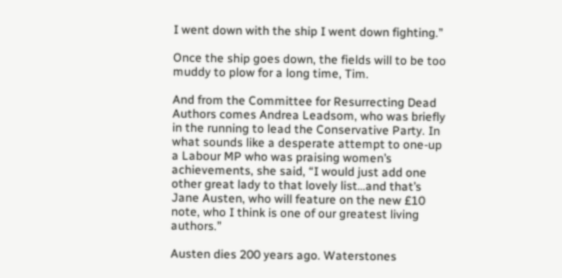I went down with the ship I went down fighting.”

Once the ship goes down, the fields will to be too muddy to plow for a long time, Tim.

And from the Committee for Resurrecting Dead Authors comes Andrea Leadsom, who was briefly in the running to lead the Conservative Party. In what sounds like a desperate attempt to one-up a Labour MP who was praising women’s achievements, she said, “I would just add one other great lady to that lovely list…and that’s Jane Austen, who will feature on the new £10 note, who I think is one of our greatest living authors.”

Austen dies 200 years ago. Waterstones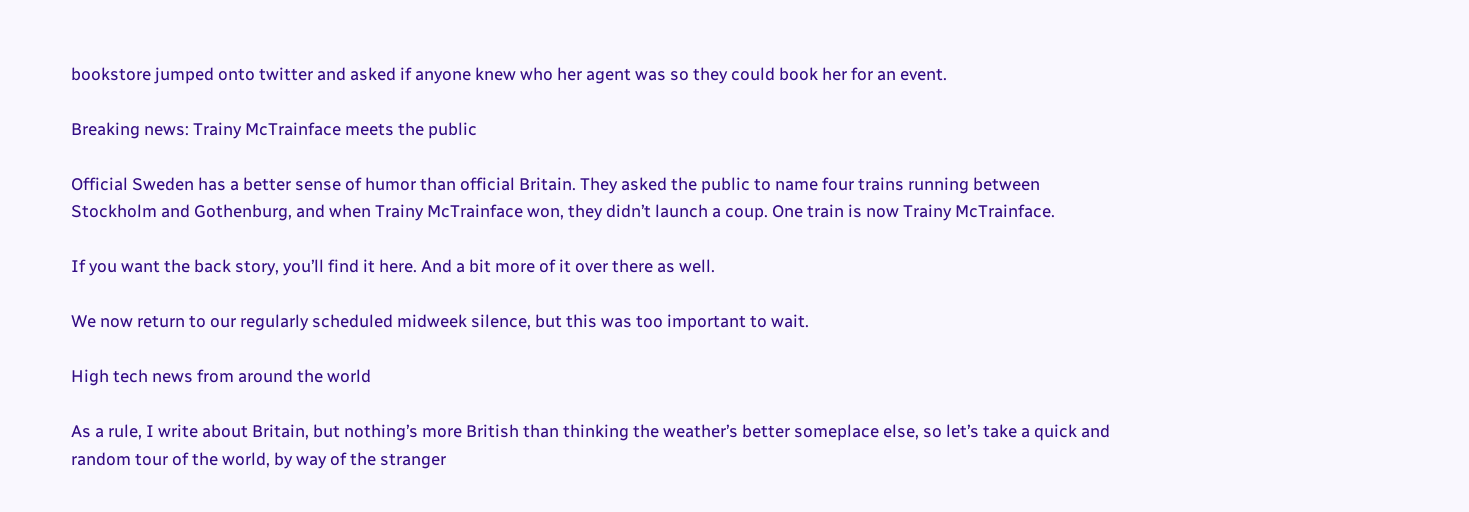bookstore jumped onto twitter and asked if anyone knew who her agent was so they could book her for an event.

Breaking news: Trainy McTrainface meets the public

Official Sweden has a better sense of humor than official Britain. They asked the public to name four trains running between Stockholm and Gothenburg, and when Trainy McTrainface won, they didn’t launch a coup. One train is now Trainy McTrainface.

If you want the back story, you’ll find it here. And a bit more of it over there as well.

We now return to our regularly scheduled midweek silence, but this was too important to wait.

High tech news from around the world

As a rule, I write about Britain, but nothing’s more British than thinking the weather’s better someplace else, so let’s take a quick and random tour of the world, by way of the stranger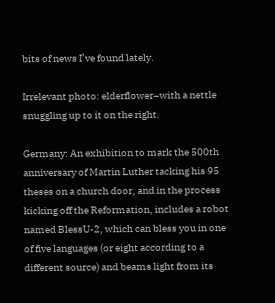bits of news I’ve found lately.

Irrelevant photo: elderflower–with a nettle snuggling up to it on the right.

Germany: An exhibition to mark the 500th anniversary of Martin Luther tacking his 95 theses on a church door, and in the process kicking off the Reformation, includes a robot named BlessU-2, which can bless you in one of five languages (or eight according to a different source) and beams light from its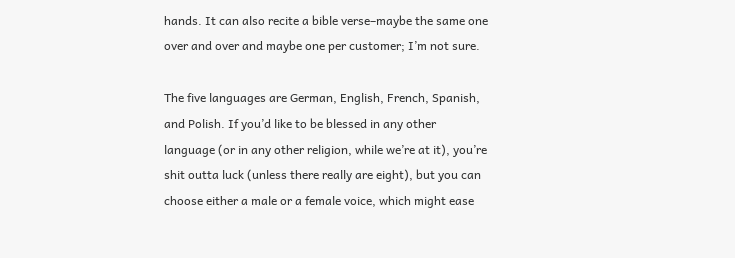hands. It can also recite a bible verse–maybe the same one over and over and maybe one per customer; I’m not sure.

The five languages are German, English, French, Spanish, and Polish. If you’d like to be blessed in any other language (or in any other religion, while we’re at it), you’re shit outta luck (unless there really are eight), but you can choose either a male or a female voice, which might ease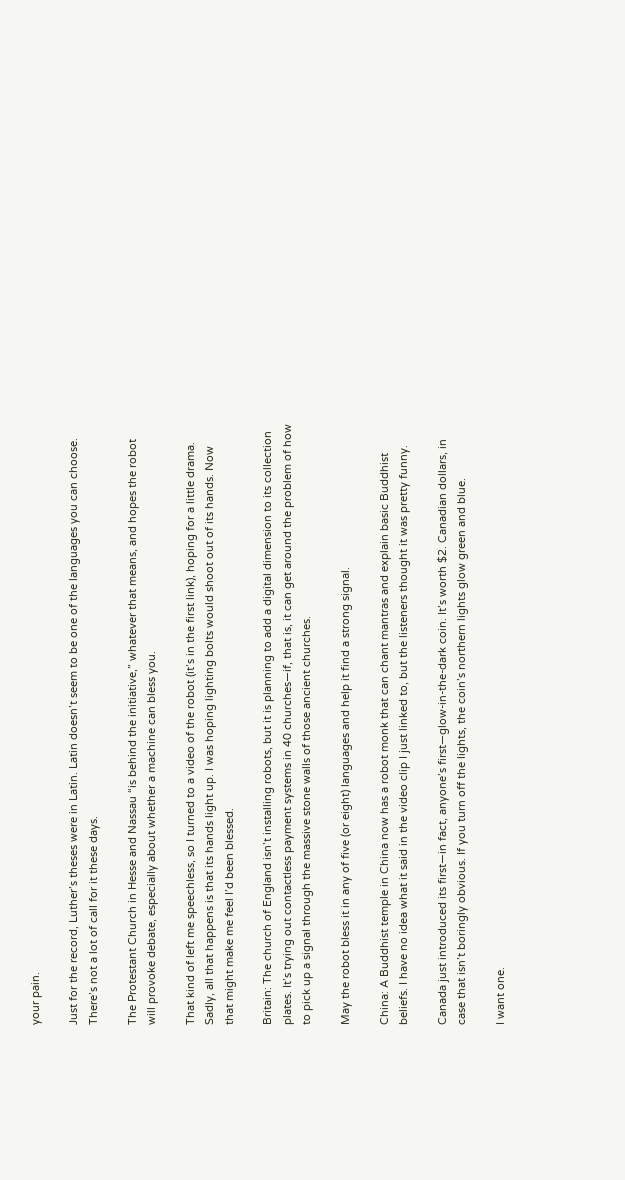your pain.

Just for the record, Luther’s theses were in Latin. Latin doesn’t seem to be one of the languages you can choose. There’s not a lot of call for it these days.

The Protestant Church in Hesse and Nassau “is behind the initiative,” whatever that means, and hopes the robot will provoke debate, especially about whether a machine can bless you.

That kind of left me speechless, so I turned to a video of the robot (it’s in the first link), hoping for a little drama. Sadly, all that happens is that its hands light up. I was hoping lighting bolts would shoot out of its hands. Now that might make me feel I’d been blessed.

Britain: The church of England isn’t installing robots, but it is planning to add a digital dimension to its collection plates. It’s trying out contactless payment systems in 40 churches—if, that is, it can get around the problem of how to pick up a signal through the massive stone walls of those ancient churches.

May the robot bless it in any of five (or eight) languages and help it find a strong signal.

China: A Buddhist temple in China now has a robot monk that can chant mantras and explain basic Buddhist beliefs. I have no idea what it said in the video clip I just linked to, but the listeners thought it was pretty funny.

Canada just introduced its first—in fact, anyone’s first—glow-in-the-dark coin. It’s worth $2. Canadian dollars, in case that isn’t boringly obvious. If you turn off the lights, the coin’s northern lights glow green and blue.

I want one.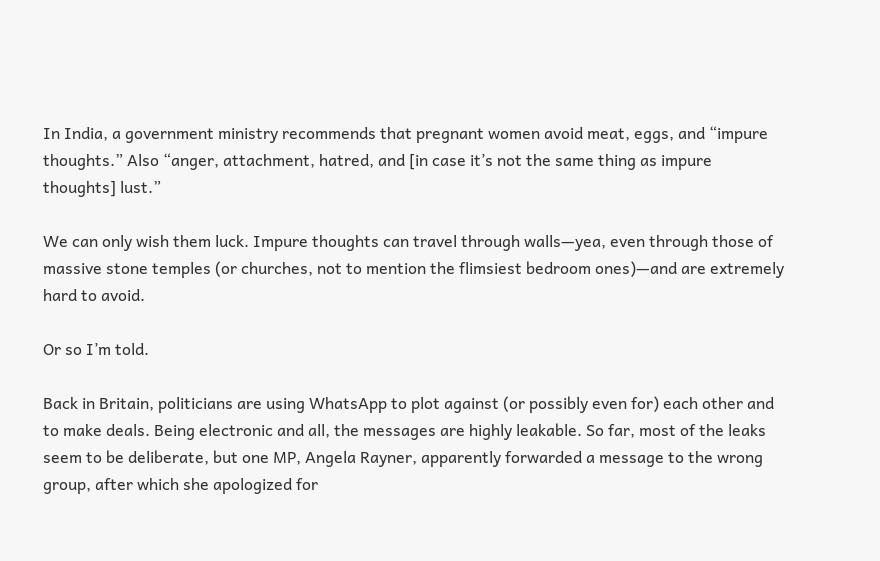In India, a government ministry recommends that pregnant women avoid meat, eggs, and “impure thoughts.” Also “anger, attachment, hatred, and [in case it’s not the same thing as impure thoughts] lust.”

We can only wish them luck. Impure thoughts can travel through walls—yea, even through those of massive stone temples (or churches, not to mention the flimsiest bedroom ones)—and are extremely hard to avoid.

Or so I’m told.

Back in Britain, politicians are using WhatsApp to plot against (or possibly even for) each other and to make deals. Being electronic and all, the messages are highly leakable. So far, most of the leaks seem to be deliberate, but one MP, Angela Rayner, apparently forwarded a message to the wrong group, after which she apologized for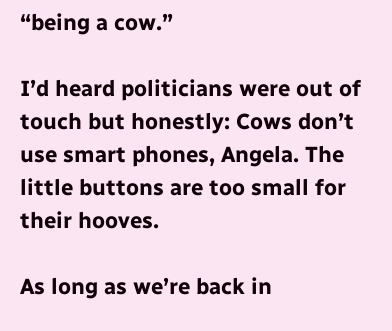“being a cow.”

I’d heard politicians were out of touch but honestly: Cows don’t use smart phones, Angela. The little buttons are too small for their hooves.

As long as we’re back in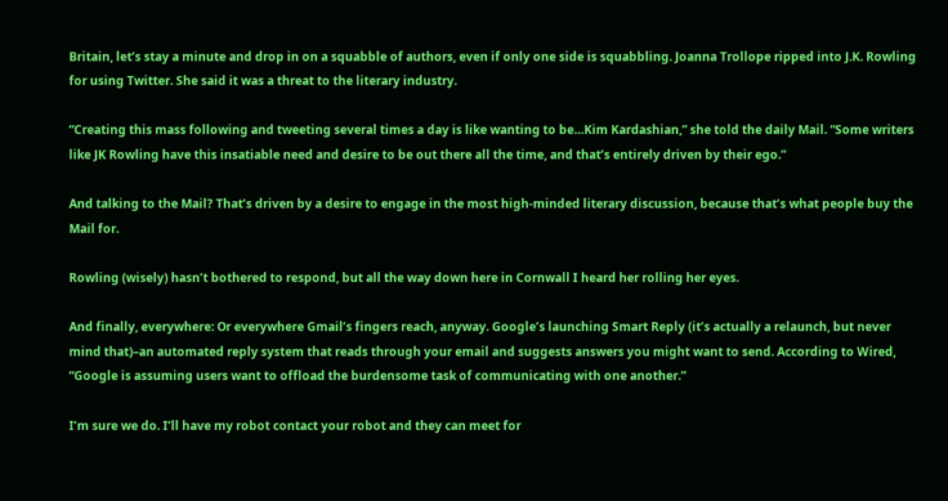Britain, let’s stay a minute and drop in on a squabble of authors, even if only one side is squabbling. Joanna Trollope ripped into J.K. Rowling for using Twitter. She said it was a threat to the literary industry.

“Creating this mass following and tweeting several times a day is like wanting to be…Kim Kardashian,” she told the daily Mail. “Some writers like JK Rowling have this insatiable need and desire to be out there all the time, and that’s entirely driven by their ego.”

And talking to the Mail? That’s driven by a desire to engage in the most high-minded literary discussion, because that’s what people buy the Mail for.

Rowling (wisely) hasn’t bothered to respond, but all the way down here in Cornwall I heard her rolling her eyes.

And finally, everywhere: Or everywhere Gmail’s fingers reach, anyway. Google’s launching Smart Reply (it’s actually a relaunch, but never mind that)–an automated reply system that reads through your email and suggests answers you might want to send. According to Wired, “Google is assuming users want to offload the burdensome task of communicating with one another.”

I’m sure we do. I’ll have my robot contact your robot and they can meet for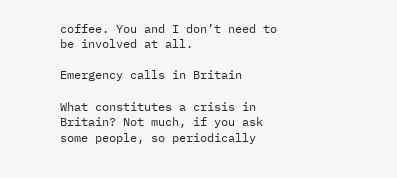coffee. You and I don’t need to be involved at all.

Emergency calls in Britain

What constitutes a crisis in Britain? Not much, if you ask some people, so periodically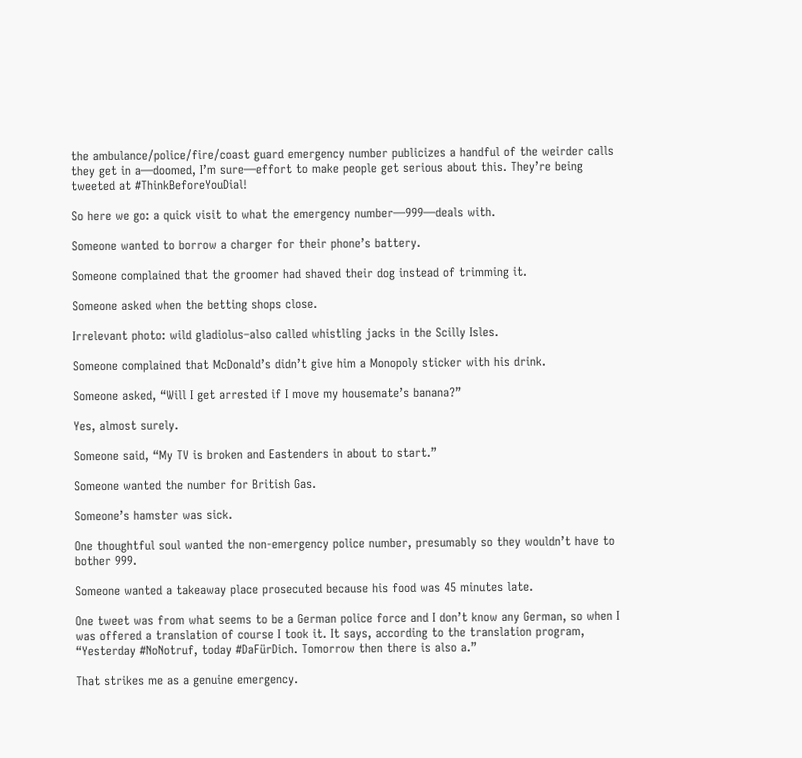the ambulance/police/fire/coast guard emergency number publicizes a handful of the weirder calls they get in a—doomed, I’m sure—effort to make people get serious about this. They’re being tweeted at #ThinkBeforeYouDial!

So here we go: a quick visit to what the emergency number—999—deals with.

Someone wanted to borrow a charger for their phone’s battery.

Someone complained that the groomer had shaved their dog instead of trimming it.

Someone asked when the betting shops close.

Irrelevant photo: wild gladiolus–also called whistling jacks in the Scilly Isles.

Someone complained that McDonald’s didn’t give him a Monopoly sticker with his drink.

Someone asked, “Will I get arrested if I move my housemate’s banana?”

Yes, almost surely.

Someone said, “My TV is broken and Eastenders in about to start.”

Someone wanted the number for British Gas.

Someone’s hamster was sick.

One thoughtful soul wanted the non-emergency police number, presumably so they wouldn’t have to bother 999.

Someone wanted a takeaway place prosecuted because his food was 45 minutes late.

One tweet was from what seems to be a German police force and I don’t know any German, so when I was offered a translation of course I took it. It says, according to the translation program, “Yesterday #NoNotruf, today #DaFürDich. Tomorrow then there is also a.”

That strikes me as a genuine emergency.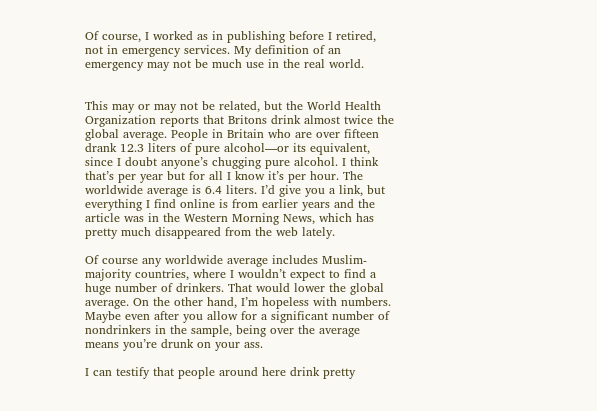Of course, I worked as in publishing before I retired, not in emergency services. My definition of an emergency may not be much use in the real world.


This may or may not be related, but the World Health Organization reports that Britons drink almost twice the global average. People in Britain who are over fifteen drank 12.3 liters of pure alcohol—or its equivalent, since I doubt anyone’s chugging pure alcohol. I think that’s per year but for all I know it’s per hour. The worldwide average is 6.4 liters. I’d give you a link, but everything I find online is from earlier years and the article was in the Western Morning News, which has pretty much disappeared from the web lately.

Of course any worldwide average includes Muslim-majority countries, where I wouldn’t expect to find a huge number of drinkers. That would lower the global average. On the other hand, I’m hopeless with numbers. Maybe even after you allow for a significant number of nondrinkers in the sample, being over the average means you’re drunk on your ass.

I can testify that people around here drink pretty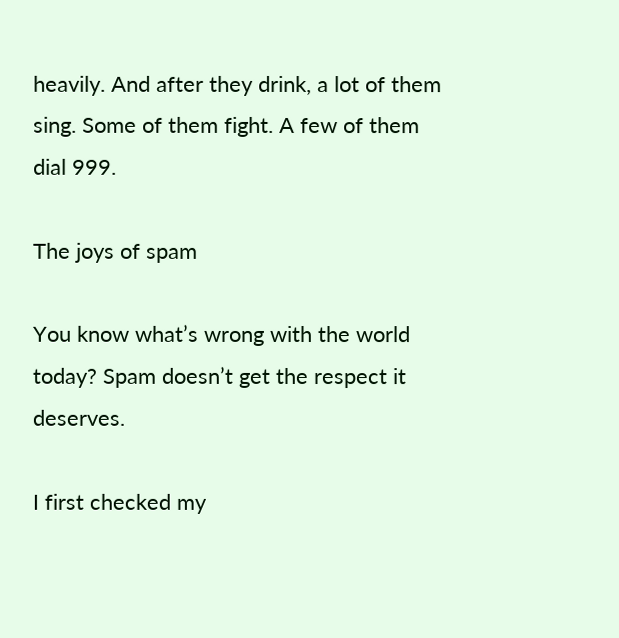heavily. And after they drink, a lot of them sing. Some of them fight. A few of them dial 999.

The joys of spam

You know what’s wrong with the world today? Spam doesn’t get the respect it deserves.

I first checked my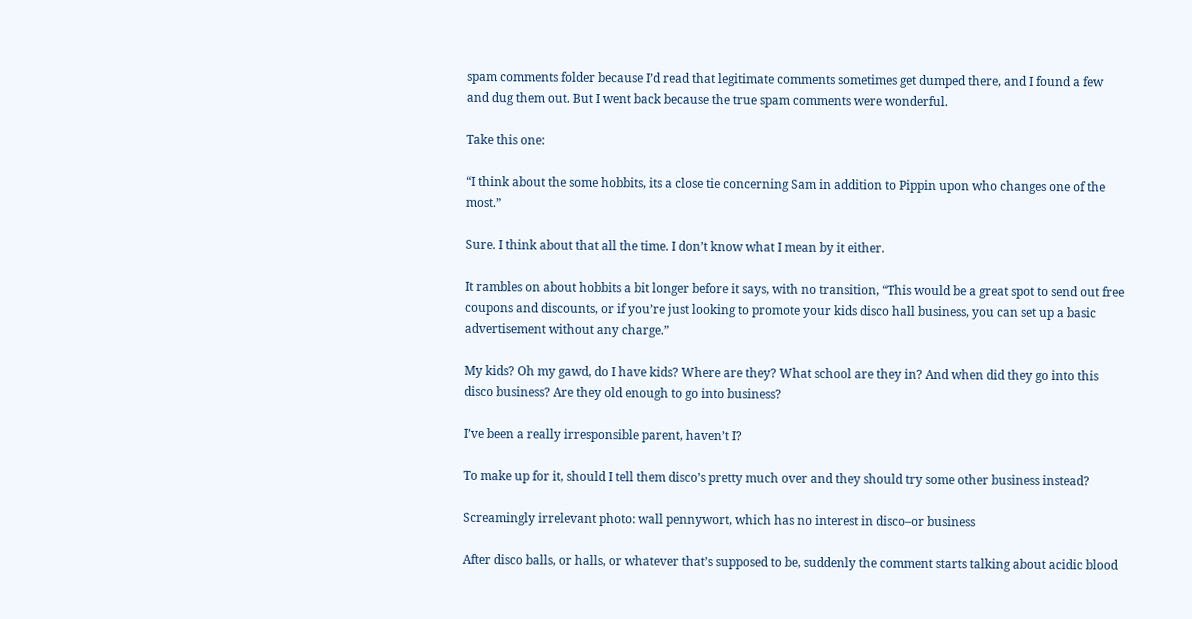spam comments folder because I’d read that legitimate comments sometimes get dumped there, and I found a few and dug them out. But I went back because the true spam comments were wonderful.

Take this one:

“I think about the some hobbits, its a close tie concerning Sam in addition to Pippin upon who changes one of the most.”

Sure. I think about that all the time. I don’t know what I mean by it either.

It rambles on about hobbits a bit longer before it says, with no transition, “This would be a great spot to send out free coupons and discounts, or if you’re just looking to promote your kids disco hall business, you can set up a basic advertisement without any charge.”

My kids? Oh my gawd, do I have kids? Where are they? What school are they in? And when did they go into this disco business? Are they old enough to go into business?

I’ve been a really irresponsible parent, haven’t I?

To make up for it, should I tell them disco’s pretty much over and they should try some other business instead?

Screamingly irrelevant photo: wall pennywort, which has no interest in disco–or business

After disco balls, or halls, or whatever that’s supposed to be, suddenly the comment starts talking about acidic blood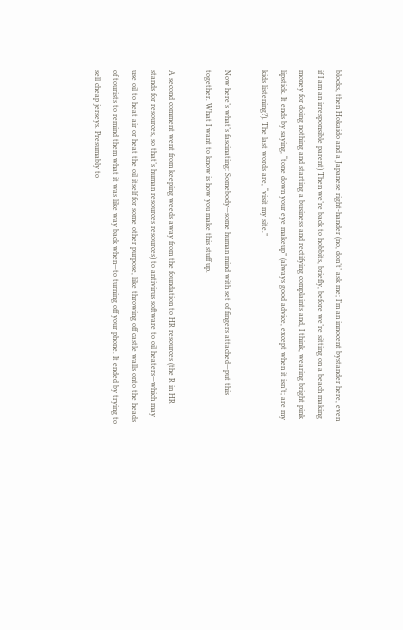blocks, then Hokaido and a Japanese right-hander (no, don’t’ ask me; I’m an innocent bystander here, even if I am an irresponsible parent) Then we’re back to hobbits, briefly, before we’re sitting on a beach making money for doing nothing and starting a business and rectifying complaints and, I think, wearing bright pink lipstick. It ends by saying, “tone down your eye makeup” (always good advice, except when it isn’t; are my kids listening?). The last words are, “visit my site.”

Now here’s what’s fascinating: Somebody—some human mind with set of fingers attached—put this together. What I want to know is how you make this stuff up.

A second comment went from keeping weeds away from the foundation to HR resources (the R in HR stands for resources, so that’s human resources resources) to antivirus software to oil heaters—which may use oil to heat air or heat the oil itself for some other purpose, like throwing off castle walls onto the heads of tourists to remind them what it was like way back when—to turning off your phone. It ended by trying to sell cheap jerseys. Presumably to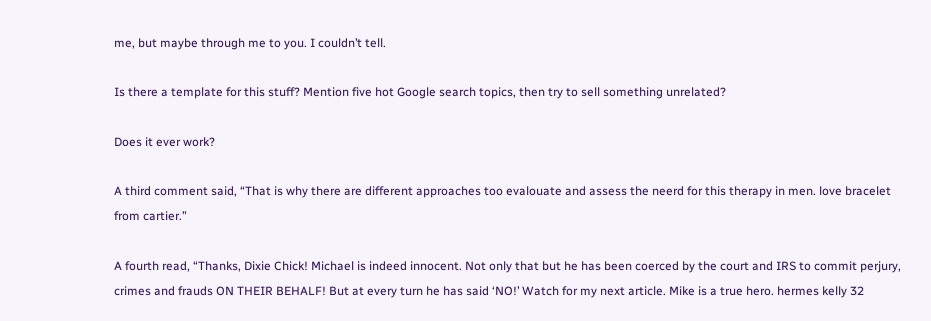me, but maybe through me to you. I couldn’t tell.

Is there a template for this stuff? Mention five hot Google search topics, then try to sell something unrelated?

Does it ever work?

A third comment said, “That is why there are different approaches too evalouate and assess the neerd for this therapy in men. love bracelet from cartier.”

A fourth read, “Thanks, Dixie Chick! Michael is indeed innocent. Not only that but he has been coerced by the court and IRS to commit perjury, crimes and frauds ON THEIR BEHALF! But at every turn he has said ‘NO!’ Watch for my next article. Mike is a true hero. hermes kelly 32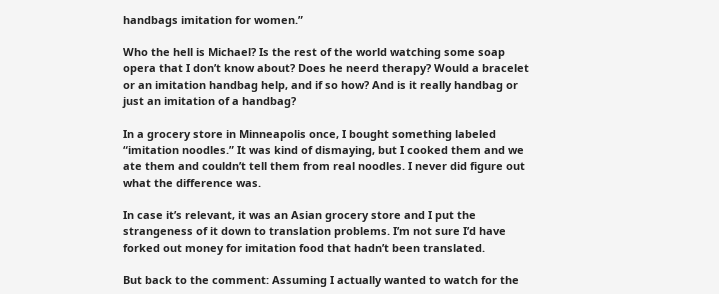handbags imitation for women.”

Who the hell is Michael? Is the rest of the world watching some soap opera that I don’t know about? Does he neerd therapy? Would a bracelet or an imitation handbag help, and if so how? And is it really handbag or just an imitation of a handbag?

In a grocery store in Minneapolis once, I bought something labeled “imitation noodles.” It was kind of dismaying, but I cooked them and we ate them and couldn’t tell them from real noodles. I never did figure out what the difference was.

In case it’s relevant, it was an Asian grocery store and I put the strangeness of it down to translation problems. I’m not sure I’d have forked out money for imitation food that hadn’t been translated.

But back to the comment: Assuming I actually wanted to watch for the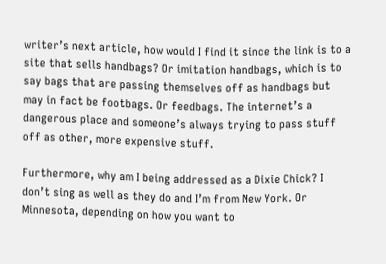writer’s next article, how would I find it since the link is to a site that sells handbags? Or imitation handbags, which is to say bags that are passing themselves off as handbags but may in fact be footbags. Or feedbags. The internet’s a dangerous place and someone’s always trying to pass stuff off as other, more expensive stuff.

Furthermore, why am I being addressed as a Dixie Chick? I don’t sing as well as they do and I’m from New York. Or Minnesota, depending on how you want to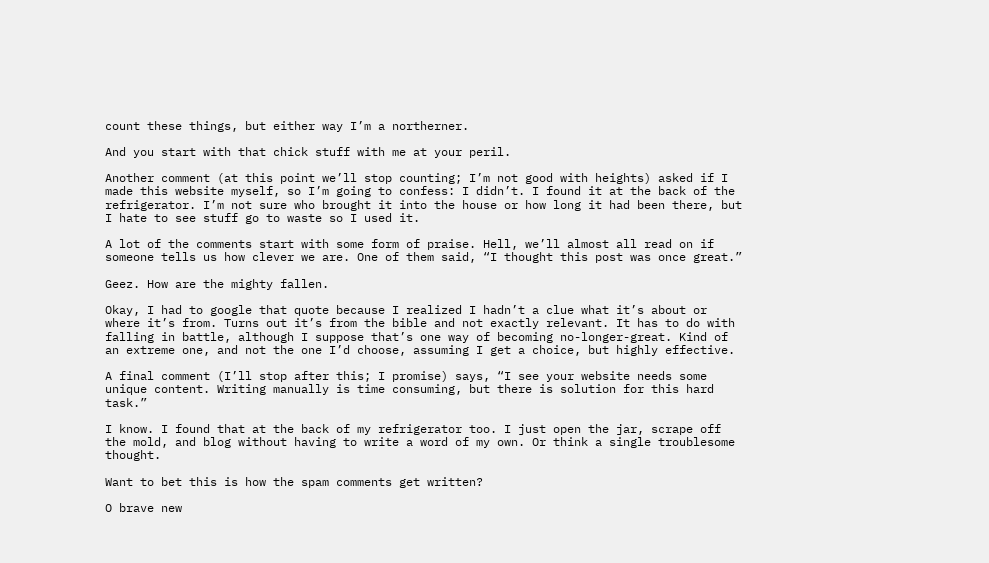count these things, but either way I’m a northerner.

And you start with that chick stuff with me at your peril.

Another comment (at this point we’ll stop counting; I’m not good with heights) asked if I made this website myself, so I’m going to confess: I didn’t. I found it at the back of the refrigerator. I’m not sure who brought it into the house or how long it had been there, but I hate to see stuff go to waste so I used it.

A lot of the comments start with some form of praise. Hell, we’ll almost all read on if someone tells us how clever we are. One of them said, “I thought this post was once great.”

Geez. How are the mighty fallen.

Okay, I had to google that quote because I realized I hadn’t a clue what it’s about or where it’s from. Turns out it’s from the bible and not exactly relevant. It has to do with falling in battle, although I suppose that’s one way of becoming no-longer-great. Kind of an extreme one, and not the one I’d choose, assuming I get a choice, but highly effective.

A final comment (I’ll stop after this; I promise) says, “I see your website needs some unique content. Writing manually is time consuming, but there is solution for this hard task.”

I know. I found that at the back of my refrigerator too. I just open the jar, scrape off the mold, and blog without having to write a word of my own. Or think a single troublesome thought.

Want to bet this is how the spam comments get written?

O brave new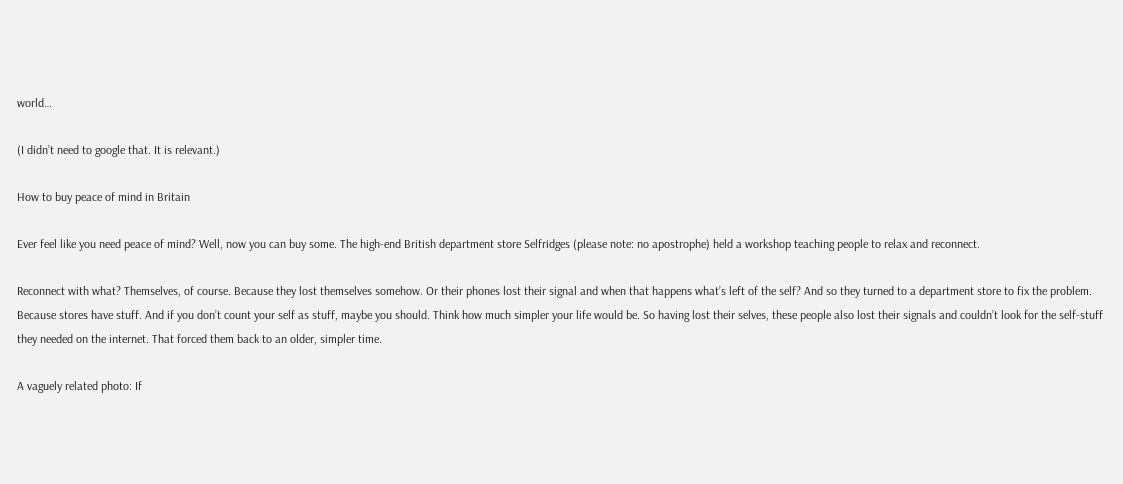world…

(I didn’t need to google that. It is relevant.)

How to buy peace of mind in Britain

Ever feel like you need peace of mind? Well, now you can buy some. The high-end British department store Selfridges (please note: no apostrophe) held a workshop teaching people to relax and reconnect.

Reconnect with what? Themselves, of course. Because they lost themselves somehow. Or their phones lost their signal and when that happens what’s left of the self? And so they turned to a department store to fix the problem. Because stores have stuff. And if you don’t count your self as stuff, maybe you should. Think how much simpler your life would be. So having lost their selves, these people also lost their signals and couldn’t look for the self-stuff they needed on the internet. That forced them back to an older, simpler time.

A vaguely related photo: If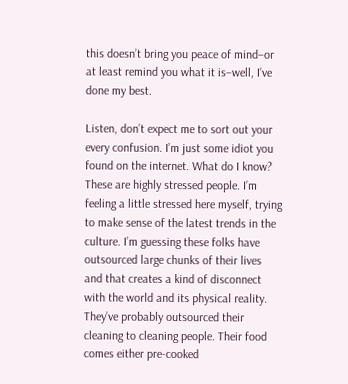this doesn’t bring you peace of mind–or at least remind you what it is–well, I’ve done my best.

Listen, don’t expect me to sort out your every confusion. I’m just some idiot you found on the internet. What do I know? These are highly stressed people. I’m feeling a little stressed here myself, trying to make sense of the latest trends in the culture. I’m guessing these folks have outsourced large chunks of their lives and that creates a kind of disconnect with the world and its physical reality. They’ve probably outsourced their cleaning to cleaning people. Their food comes either pre-cooked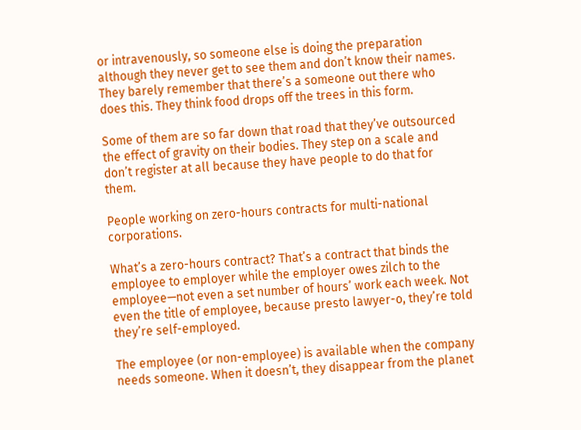or intravenously, so someone else is doing the preparation although they never get to see them and don’t know their names. They barely remember that there’s a someone out there who does this. They think food drops off the trees in this form.

Some of them are so far down that road that they’ve outsourced the effect of gravity on their bodies. They step on a scale and don’t register at all because they have people to do that for them.

People working on zero-hours contracts for multi-national corporations.

What’s a zero-hours contract? That’s a contract that binds the employee to employer while the employer owes zilch to the employee—not even a set number of hours’ work each week. Not even the title of employee, because presto lawyer-o, they’re told they’re self-employed.

The employee (or non-employee) is available when the company needs someone. When it doesn’t, they disappear from the planet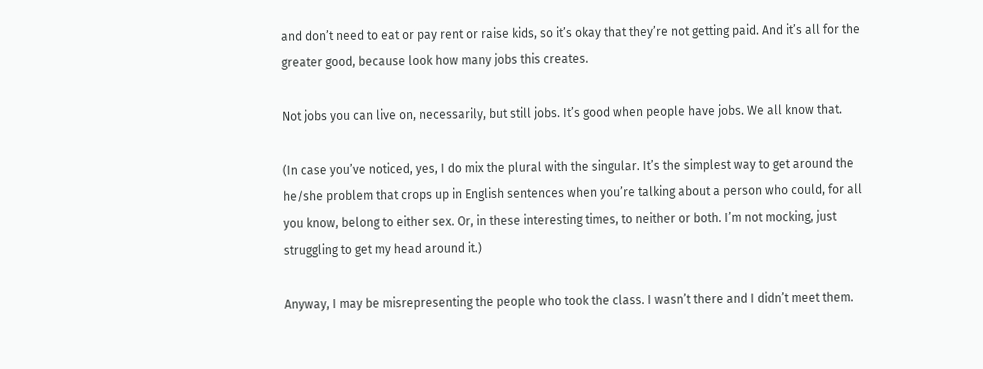and don’t need to eat or pay rent or raise kids, so it’s okay that they’re not getting paid. And it’s all for the greater good, because look how many jobs this creates.

Not jobs you can live on, necessarily, but still jobs. It’s good when people have jobs. We all know that.

(In case you’ve noticed, yes, I do mix the plural with the singular. It’s the simplest way to get around the he/she problem that crops up in English sentences when you’re talking about a person who could, for all you know, belong to either sex. Or, in these interesting times, to neither or both. I’m not mocking, just struggling to get my head around it.)

Anyway, I may be misrepresenting the people who took the class. I wasn’t there and I didn’t meet them.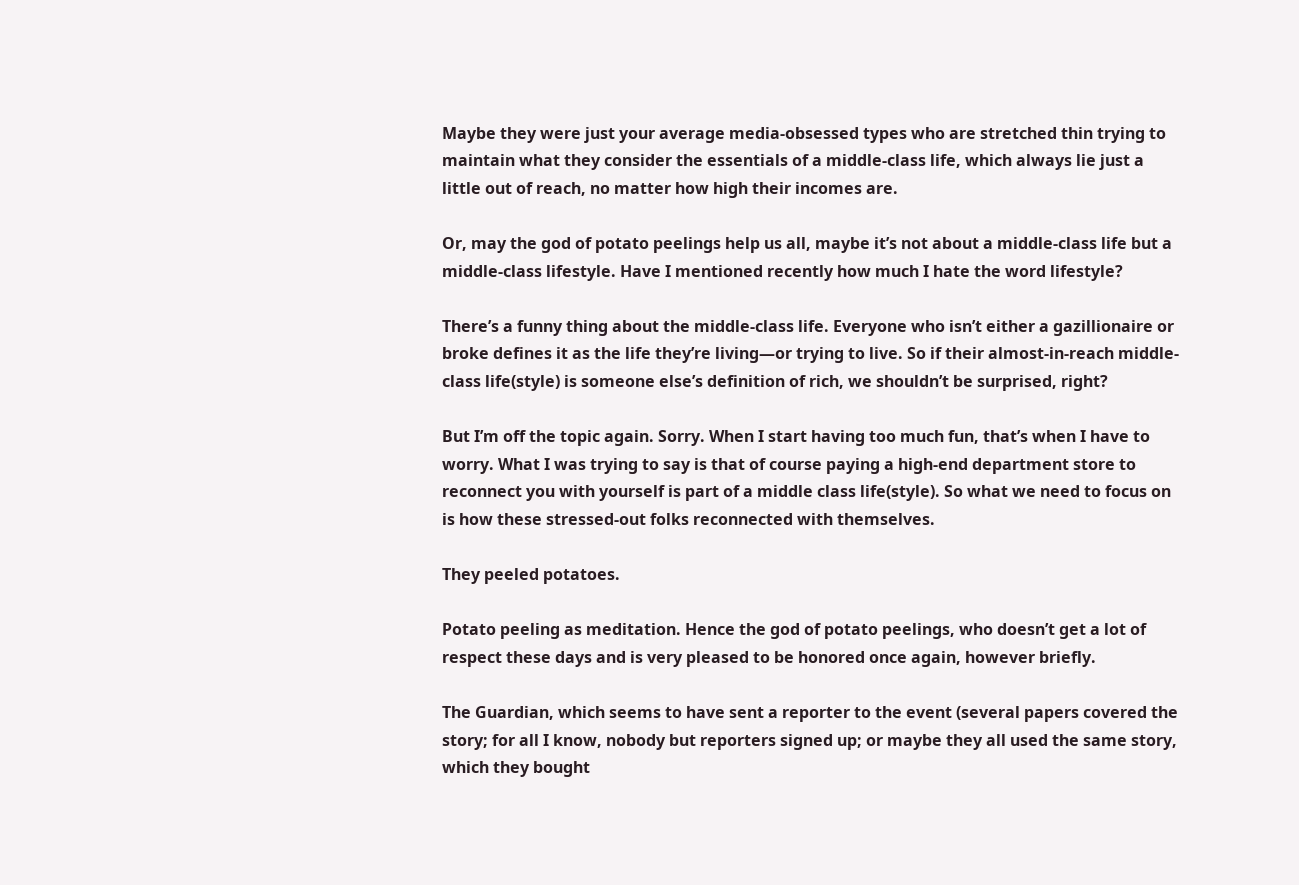Maybe they were just your average media-obsessed types who are stretched thin trying to maintain what they consider the essentials of a middle-class life, which always lie just a little out of reach, no matter how high their incomes are.

Or, may the god of potato peelings help us all, maybe it’s not about a middle-class life but a middle-class lifestyle. Have I mentioned recently how much I hate the word lifestyle?

There’s a funny thing about the middle-class life. Everyone who isn’t either a gazillionaire or broke defines it as the life they’re living—or trying to live. So if their almost-in-reach middle-class life(style) is someone else’s definition of rich, we shouldn’t be surprised, right?

But I’m off the topic again. Sorry. When I start having too much fun, that’s when I have to worry. What I was trying to say is that of course paying a high-end department store to reconnect you with yourself is part of a middle class life(style). So what we need to focus on is how these stressed-out folks reconnected with themselves.

They peeled potatoes.

Potato peeling as meditation. Hence the god of potato peelings, who doesn’t get a lot of respect these days and is very pleased to be honored once again, however briefly.

The Guardian, which seems to have sent a reporter to the event (several papers covered the story; for all I know, nobody but reporters signed up; or maybe they all used the same story, which they bought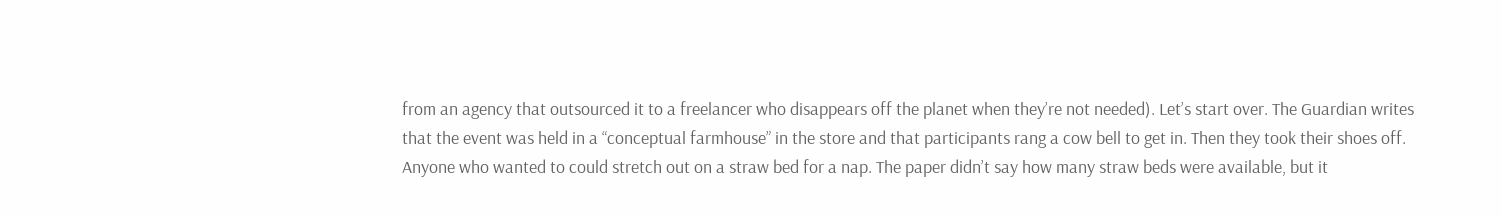from an agency that outsourced it to a freelancer who disappears off the planet when they’re not needed). Let’s start over. The Guardian writes that the event was held in a “conceptual farmhouse” in the store and that participants rang a cow bell to get in. Then they took their shoes off. Anyone who wanted to could stretch out on a straw bed for a nap. The paper didn’t say how many straw beds were available, but it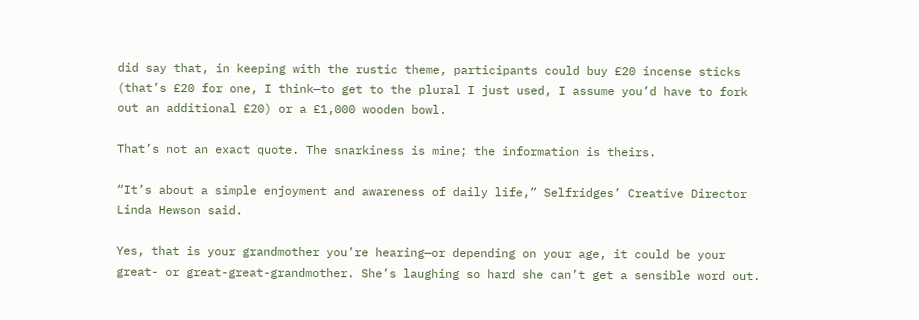did say that, in keeping with the rustic theme, participants could buy £20 incense sticks (that’s £20 for one, I think—to get to the plural I just used, I assume you’d have to fork out an additional £20) or a £1,000 wooden bowl.

That’s not an exact quote. The snarkiness is mine; the information is theirs.

“It’s about a simple enjoyment and awareness of daily life,” Selfridges’ Creative Director Linda Hewson said.

Yes, that is your grandmother you’re hearing—or depending on your age, it could be your great- or great-great-grandmother. She’s laughing so hard she can’t get a sensible word out.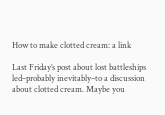How to make clotted cream: a link

Last Friday’s post about lost battleships led–probably inevitably–to a discussion about clotted cream. Maybe you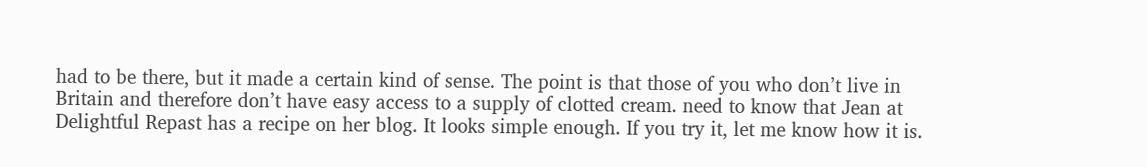had to be there, but it made a certain kind of sense. The point is that those of you who don’t live in Britain and therefore don’t have easy access to a supply of clotted cream. need to know that Jean at Delightful Repast has a recipe on her blog. It looks simple enough. If you try it, let me know how it is.